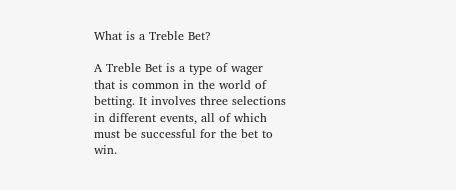What is a Treble Bet?

A Treble Bet is a type of wager that is common in the world of betting. It involves three selections in different events, all of which must be successful for the bet to win.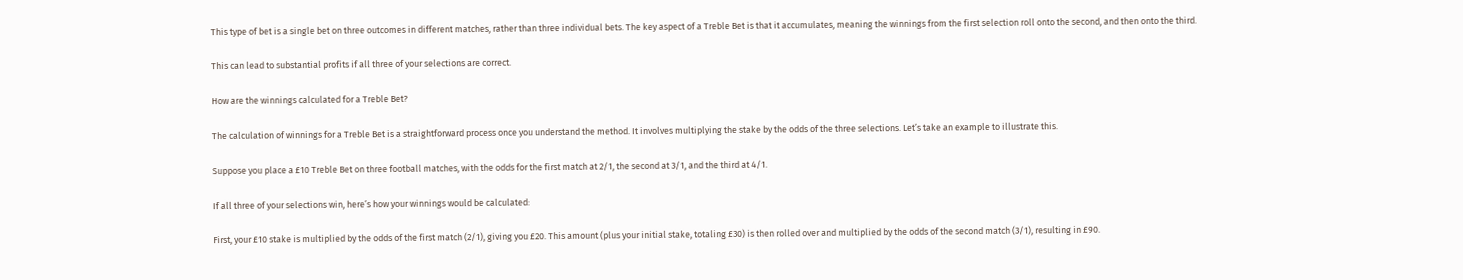This type of bet is a single bet on three outcomes in different matches, rather than three individual bets. The key aspect of a Treble Bet is that it accumulates, meaning the winnings from the first selection roll onto the second, and then onto the third.

This can lead to substantial profits if all three of your selections are correct.

How are the winnings calculated for a Treble Bet?

The calculation of winnings for a Treble Bet is a straightforward process once you understand the method. It involves multiplying the stake by the odds of the three selections. Let’s take an example to illustrate this.

Suppose you place a £10 Treble Bet on three football matches, with the odds for the first match at 2/1, the second at 3/1, and the third at 4/1.

If all three of your selections win, here’s how your winnings would be calculated:

First, your £10 stake is multiplied by the odds of the first match (2/1), giving you £20. This amount (plus your initial stake, totaling £30) is then rolled over and multiplied by the odds of the second match (3/1), resulting in £90.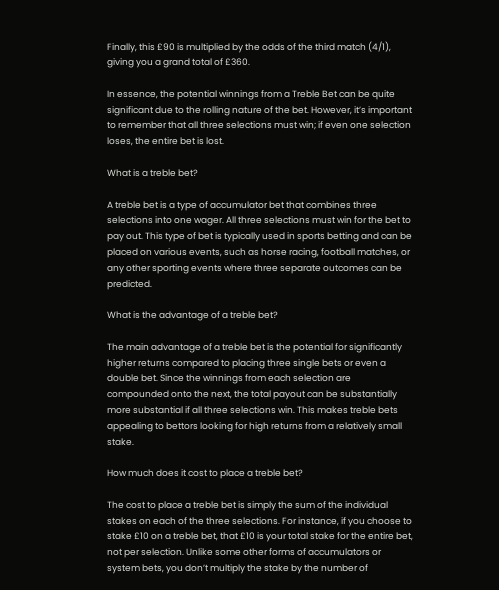Finally, this £90 is multiplied by the odds of the third match (4/1), giving you a grand total of £360.

In essence, the potential winnings from a Treble Bet can be quite significant due to the rolling nature of the bet. However, it’s important to remember that all three selections must win; if even one selection loses, the entire bet is lost.

What is a treble bet?

A treble bet is a type of accumulator bet that combines three selections into one wager. All three selections must win for the bet to pay out. This type of bet is typically used in sports betting and can be placed on various events, such as horse racing, football matches, or any other sporting events where three separate outcomes can be predicted.

What is the advantage of a treble bet?

The main advantage of a treble bet is the potential for significantly higher returns compared to placing three single bets or even a double bet. Since the winnings from each selection are compounded onto the next, the total payout can be substantially more substantial if all three selections win. This makes treble bets appealing to bettors looking for high returns from a relatively small stake.

How much does it cost to place a treble bet?

The cost to place a treble bet is simply the sum of the individual stakes on each of the three selections. For instance, if you choose to stake £10 on a treble bet, that £10 is your total stake for the entire bet, not per selection. Unlike some other forms of accumulators or system bets, you don’t multiply the stake by the number of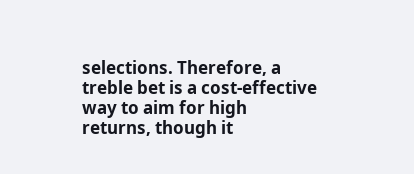selections. Therefore, a treble bet is a cost-effective way to aim for high returns, though it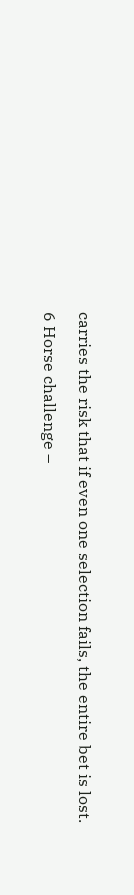carries the risk that if even one selection fails, the entire bet is lost.

6 Horse challenge –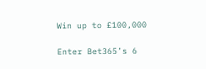Win up to £100,000

Enter Bet365’s 6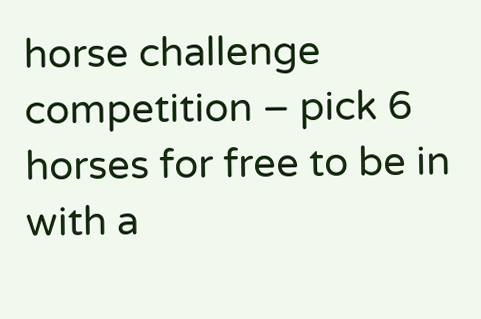horse challenge competition – pick 6 horses for free to be in with a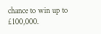chance to win up to £100,000.